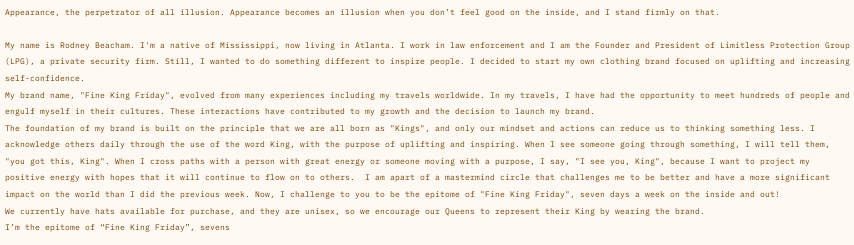Appearance, the perpetrator of all illusion. Appearance becomes an illusion when you don’t feel good on the inside, and I stand firmly on that.

My name is Rodney Beacham. I'm a native of Mississippi, now living in Atlanta. I work in law enforcement and I am the Founder and President of Limitless Protection Group (LPG), a private security firm. Still, I wanted to do something different to inspire people. I decided to start my own clothing brand focused on uplifting and increasing self-confidence.
My brand name, "Fine King Friday", evolved from many experiences including my travels worldwide. In my travels, I have had the opportunity to meet hundreds of people and engulf myself in their cultures. These interactions have contributed to my growth and the decision to launch my brand.
The foundation of my brand is built on the principle that we are all born as "Kings", and only our mindset and actions can reduce us to thinking something less. I acknowledge others daily through the use of the word King, with the purpose of uplifting and inspiring. When I see someone going through something, I will tell them, "you got this, King". When I cross paths with a person with great energy or someone moving with a purpose, I say, "I see you, King", because I want to project my positive energy with hopes that it will continue to flow on to others.  I am apart of a mastermind circle that challenges me to be better and have a more significant impact on the world than I did the previous week. Now, I challenge to you to be the epitome of "Fine King Friday", seven days a week on the inside and out!
We currently have hats available for purchase, and they are unisex, so we encourage our Queens to represent their King by wearing the brand.
I’m the epitome of “Fine King Friday”, sevens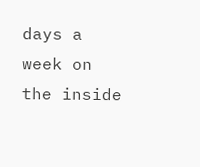days a week on the inside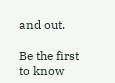and out.

Be the first to know